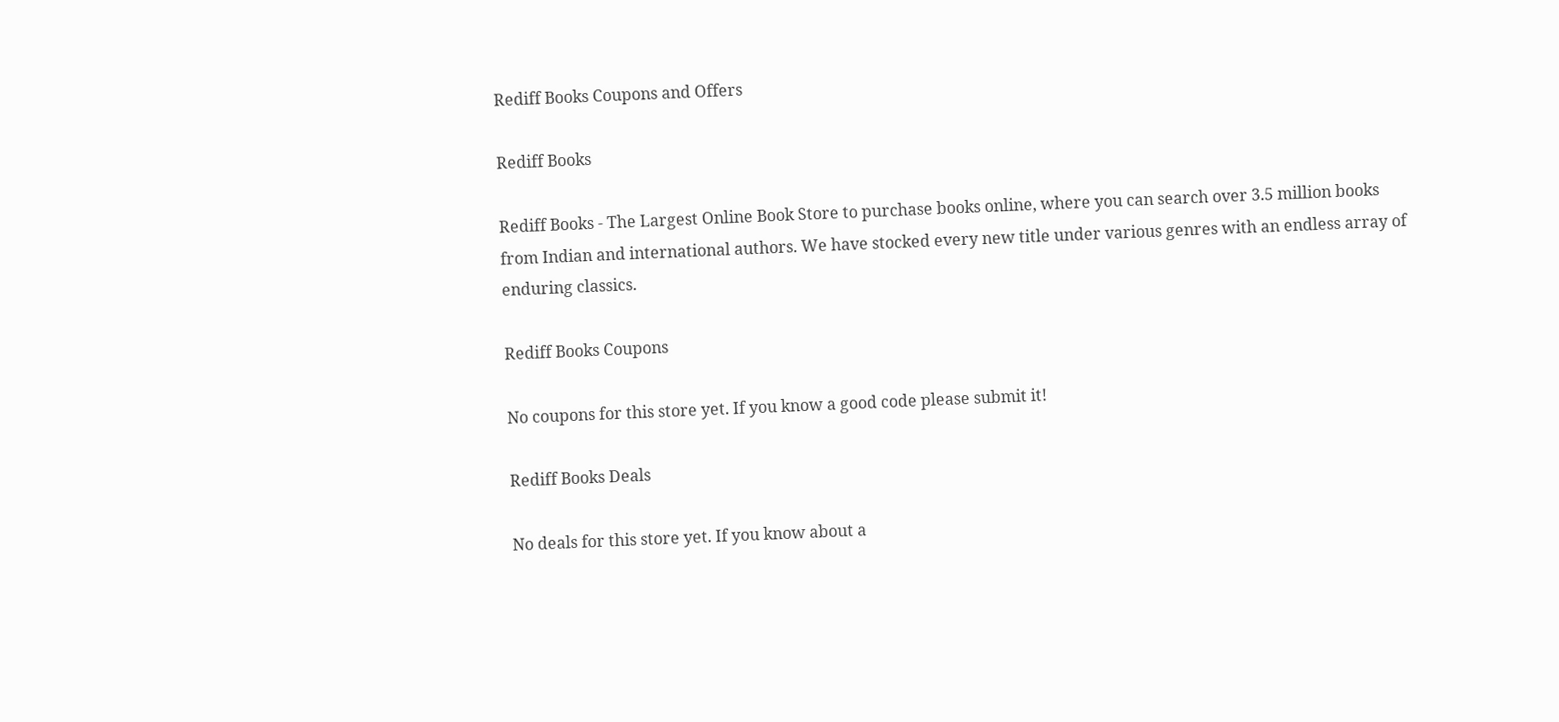Rediff Books Coupons and Offers

Rediff Books

Rediff Books - The Largest Online Book Store to purchase books online, where you can search over 3.5 million books from Indian and international authors. We have stocked every new title under various genres with an endless array of enduring classics.

Rediff Books Coupons

No coupons for this store yet. If you know a good code please submit it!

Rediff Books Deals

No deals for this store yet. If you know about a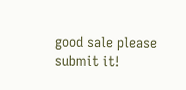good sale please submit it!